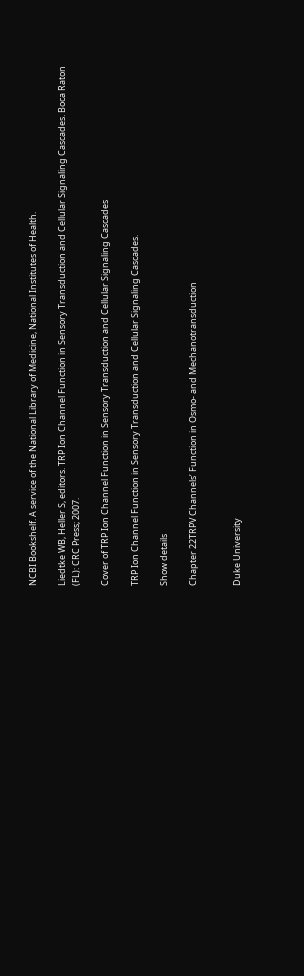NCBI Bookshelf. A service of the National Library of Medicine, National Institutes of Health.

Liedtke WB, Heller S, editors. TRP Ion Channel Function in Sensory Transduction and Cellular Signaling Cascades. Boca Raton (FL): CRC Press; 2007.

Cover of TRP Ion Channel Function in Sensory Transduction and Cellular Signaling Cascades

TRP Ion Channel Function in Sensory Transduction and Cellular Signaling Cascades.

Show details

Chapter 22TRPV Channels’ Function in Osmo- and Mechanotransduction


Duke University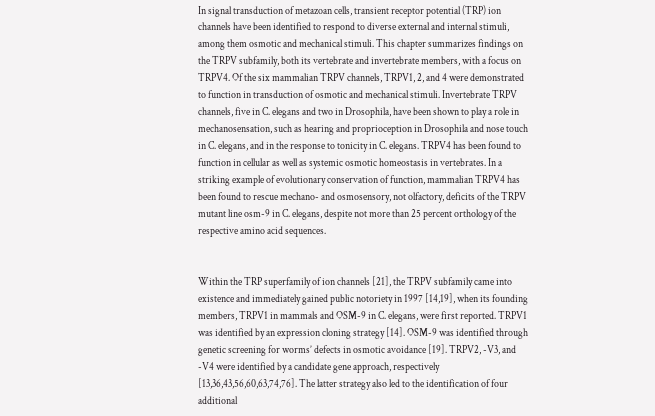In signal transduction of metazoan cells, transient receptor potential (TRP) ion channels have been identified to respond to diverse external and internal stimuli, among them osmotic and mechanical stimuli. This chapter summarizes findings on the TRPV subfamily, both its vertebrate and invertebrate members, with a focus on TRPV4. Of the six mammalian TRPV channels, TRPV1, 2, and 4 were demonstrated to function in transduction of osmotic and mechanical stimuli. Invertebrate TRPV channels, five in C. elegans and two in Drosophila, have been shown to play a role in mechanosensation, such as hearing and proprioception in Drosophila and nose touch in C. elegans, and in the response to tonicity in C. elegans. TRPV4 has been found to function in cellular as well as systemic osmotic homeostasis in vertebrates. In a striking example of evolutionary conservation of function, mammalian TRPV4 has been found to rescue mechano- and osmosensory, not olfactory, deficits of the TRPV mutant line osm-9 in C. elegans, despite not more than 25 percent orthology of the respective amino acid sequences.


Within the TRP superfamily of ion channels [21], the TRPV subfamily came into existence and immediately gained public notoriety in 1997 [14,19], when its founding members, TRPV1 in mammals and OSM-9 in C. elegans, were first reported. TRPV1 was identified by an expression cloning strategy [14]. OSM-9 was identified through genetic screening for worms’ defects in osmotic avoidance [19]. TRPV2, -V3, and -V4 were identified by a candidate gene approach, respectively [13,36,43,56,60,63,74,76]. The latter strategy also led to the identification of four additional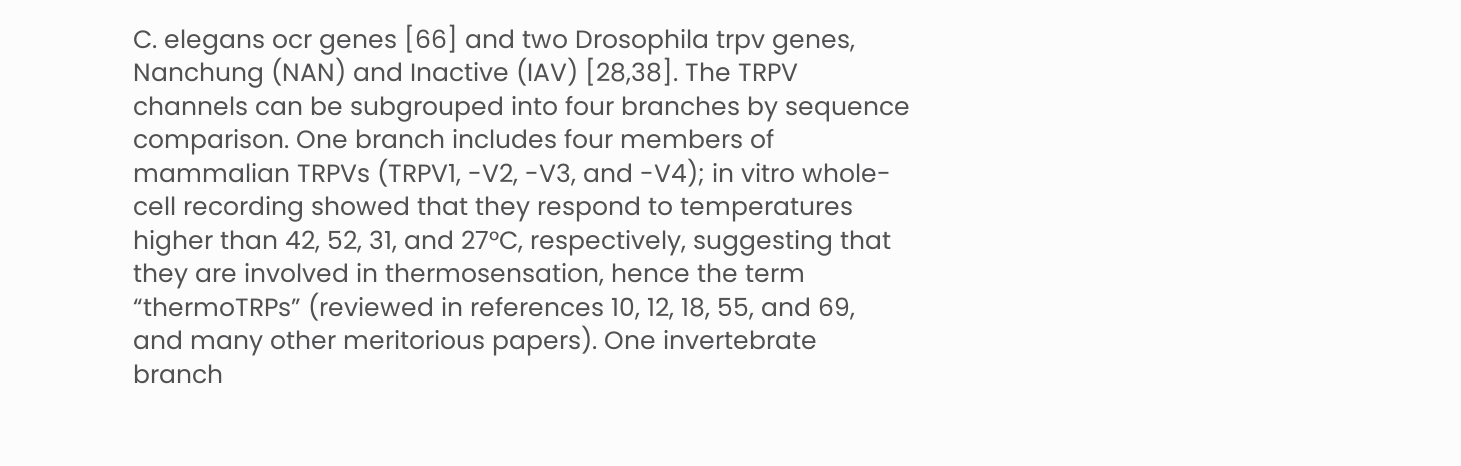C. elegans ocr genes [66] and two Drosophila trpv genes, Nanchung (NAN) and Inactive (IAV) [28,38]. The TRPV channels can be subgrouped into four branches by sequence comparison. One branch includes four members of mammalian TRPVs (TRPV1, -V2, -V3, and -V4); in vitro whole-cell recording showed that they respond to temperatures higher than 42, 52, 31, and 27°C, respectively, suggesting that they are involved in thermosensation, hence the term “thermoTRPs” (reviewed in references 10, 12, 18, 55, and 69, and many other meritorious papers). One invertebrate branch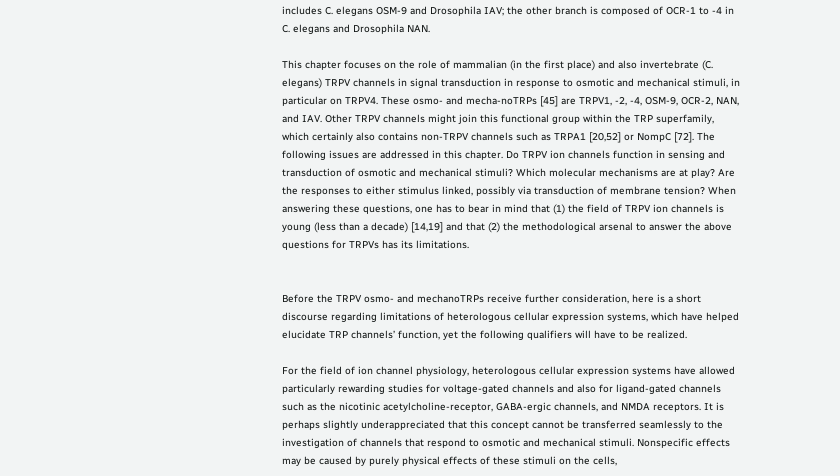includes C. elegans OSM-9 and Drosophila IAV; the other branch is composed of OCR-1 to -4 in C. elegans and Drosophila NAN.

This chapter focuses on the role of mammalian (in the first place) and also invertebrate (C. elegans) TRPV channels in signal transduction in response to osmotic and mechanical stimuli, in particular on TRPV4. These osmo- and mecha-noTRPs [45] are TRPV1, -2, -4, OSM-9, OCR-2, NAN, and IAV. Other TRPV channels might join this functional group within the TRP superfamily, which certainly also contains non-TRPV channels such as TRPA1 [20,52] or NompC [72]. The following issues are addressed in this chapter. Do TRPV ion channels function in sensing and transduction of osmotic and mechanical stimuli? Which molecular mechanisms are at play? Are the responses to either stimulus linked, possibly via transduction of membrane tension? When answering these questions, one has to bear in mind that (1) the field of TRPV ion channels is young (less than a decade) [14,19] and that (2) the methodological arsenal to answer the above questions for TRPVs has its limitations.


Before the TRPV osmo- and mechanoTRPs receive further consideration, here is a short discourse regarding limitations of heterologous cellular expression systems, which have helped elucidate TRP channels’ function, yet the following qualifiers will have to be realized.

For the field of ion channel physiology, heterologous cellular expression systems have allowed particularly rewarding studies for voltage-gated channels and also for ligand-gated channels such as the nicotinic acetylcholine-receptor, GABA-ergic channels, and NMDA receptors. It is perhaps slightly underappreciated that this concept cannot be transferred seamlessly to the investigation of channels that respond to osmotic and mechanical stimuli. Nonspecific effects may be caused by purely physical effects of these stimuli on the cells,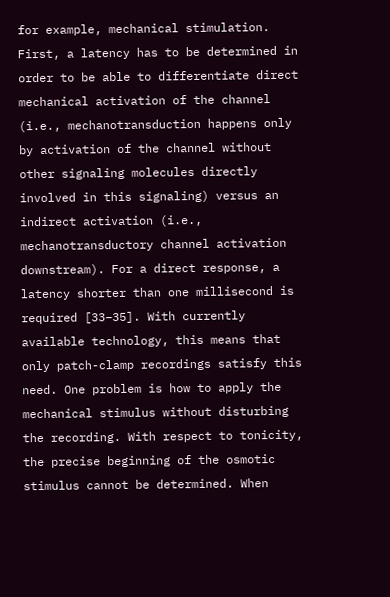for example, mechanical stimulation. First, a latency has to be determined in order to be able to differentiate direct mechanical activation of the channel (i.e., mechanotransduction happens only by activation of the channel without other signaling molecules directly involved in this signaling) versus an indirect activation (i.e., mechanotransductory channel activation downstream). For a direct response, a latency shorter than one millisecond is required [33–35]. With currently available technology, this means that only patch-clamp recordings satisfy this need. One problem is how to apply the mechanical stimulus without disturbing the recording. With respect to tonicity, the precise beginning of the osmotic stimulus cannot be determined. When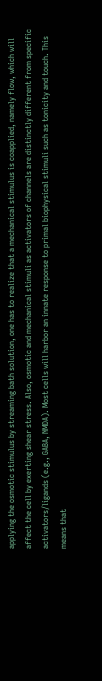applying the osmotic stimulus by streaming bath solution, one has to realize that a mechanical stimulus is coapplied, namely flow, which will affect the cell by exerting shear stress. Also, osmotic and mechanical stimuli as activators of channels are distinctly different from specific activators/ligands (e.g., GABA, NMDA). Most cells will harbor an innate response to primal biophysical stimuli such as tonicity and touch. This means that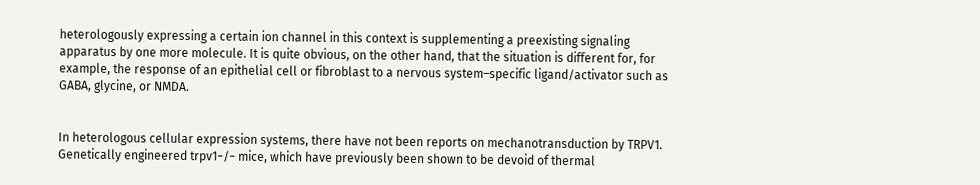heterologously expressing a certain ion channel in this context is supplementing a preexisting signaling apparatus by one more molecule. It is quite obvious, on the other hand, that the situation is different for, for example, the response of an epithelial cell or fibroblast to a nervous system–specific ligand/activator such as GABA, glycine, or NMDA.


In heterologous cellular expression systems, there have not been reports on mechanotransduction by TRPV1. Genetically engineered trpv1−/− mice, which have previously been shown to be devoid of thermal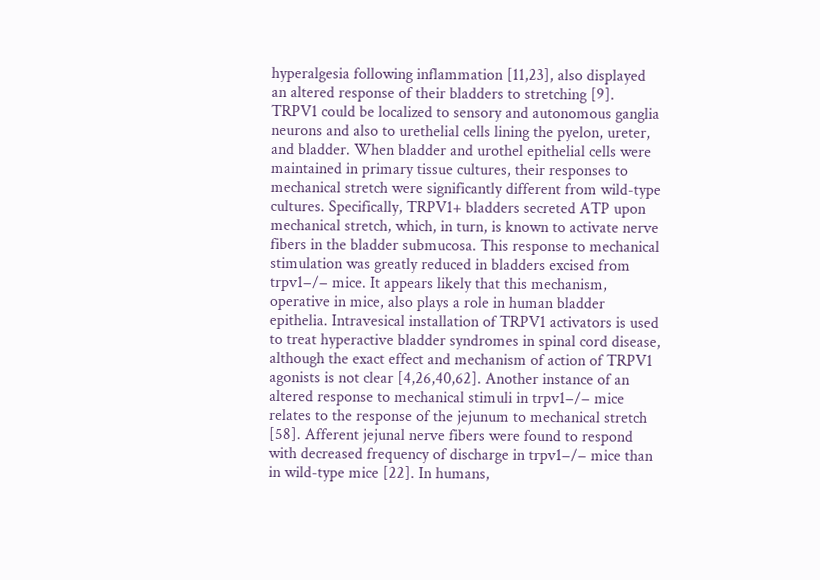hyperalgesia following inflammation [11,23], also displayed an altered response of their bladders to stretching [9]. TRPV1 could be localized to sensory and autonomous ganglia neurons and also to urethelial cells lining the pyelon, ureter, and bladder. When bladder and urothel epithelial cells were maintained in primary tissue cultures, their responses to mechanical stretch were significantly different from wild-type cultures. Specifically, TRPV1+ bladders secreted ATP upon mechanical stretch, which, in turn, is known to activate nerve fibers in the bladder submucosa. This response to mechanical stimulation was greatly reduced in bladders excised from trpv1−/− mice. It appears likely that this mechanism, operative in mice, also plays a role in human bladder epithelia. Intravesical installation of TRPV1 activators is used to treat hyperactive bladder syndromes in spinal cord disease, although the exact effect and mechanism of action of TRPV1 agonists is not clear [4,26,40,62]. Another instance of an altered response to mechanical stimuli in trpv1−/− mice relates to the response of the jejunum to mechanical stretch [58]. Afferent jejunal nerve fibers were found to respond with decreased frequency of discharge in trpv1−/− mice than in wild-type mice [22]. In humans,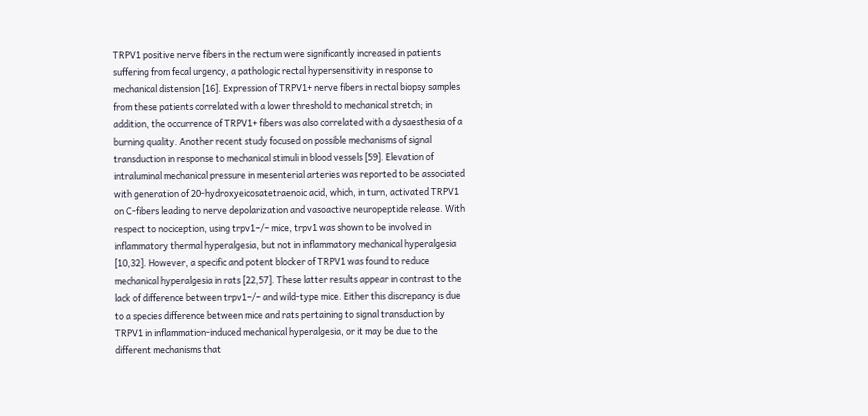TRPV1 positive nerve fibers in the rectum were significantly increased in patients suffering from fecal urgency, a pathologic rectal hypersensitivity in response to mechanical distension [16]. Expression of TRPV1+ nerve fibers in rectal biopsy samples from these patients correlated with a lower threshold to mechanical stretch; in addition, the occurrence of TRPV1+ fibers was also correlated with a dysaesthesia of a burning quality. Another recent study focused on possible mechanisms of signal transduction in response to mechanical stimuli in blood vessels [59]. Elevation of intraluminal mechanical pressure in mesenterial arteries was reported to be associated with generation of 20-hydroxyeicosatetraenoic acid, which, in turn, activated TRPV1 on C-fibers leading to nerve depolarization and vasoactive neuropeptide release. With respect to nociception, using trpv1−/− mice, trpv1 was shown to be involved in inflammatory thermal hyperalgesia, but not in inflammatory mechanical hyperalgesia [10,32]. However, a specific and potent blocker of TRPV1 was found to reduce mechanical hyperalgesia in rats [22,57]. These latter results appear in contrast to the lack of difference between trpv1−/− and wild-type mice. Either this discrepancy is due to a species difference between mice and rats pertaining to signal transduction by TRPV1 in inflammation-induced mechanical hyperalgesia, or it may be due to the different mechanisms that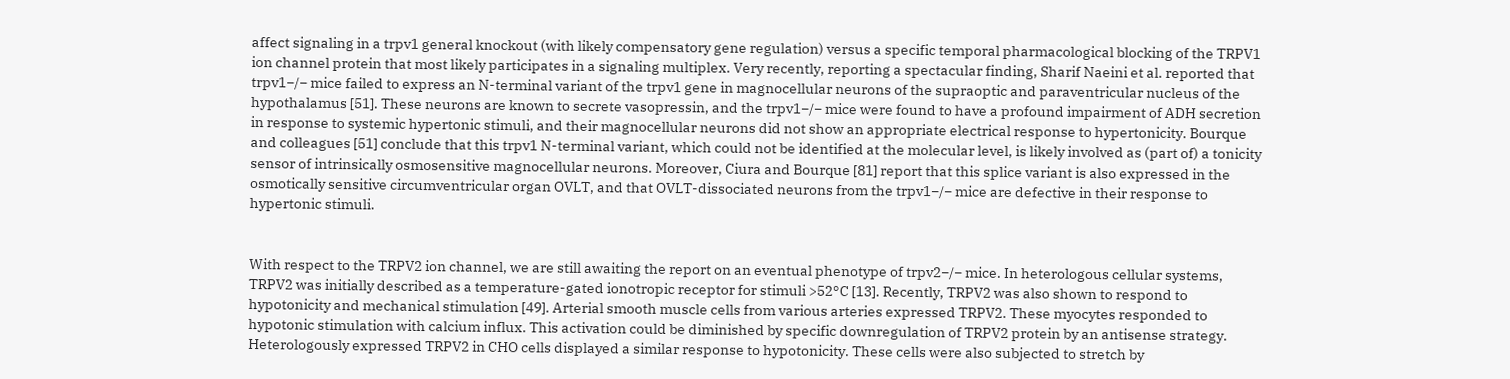affect signaling in a trpv1 general knockout (with likely compensatory gene regulation) versus a specific temporal pharmacological blocking of the TRPV1 ion channel protein that most likely participates in a signaling multiplex. Very recently, reporting a spectacular finding, Sharif Naeini et al. reported that trpv1−/− mice failed to express an N-terminal variant of the trpv1 gene in magnocellular neurons of the supraoptic and paraventricular nucleus of the hypothalamus [51]. These neurons are known to secrete vasopressin, and the trpv1−/− mice were found to have a profound impairment of ADH secretion in response to systemic hypertonic stimuli, and their magnocellular neurons did not show an appropriate electrical response to hypertonicity. Bourque and colleagues [51] conclude that this trpv1 N-terminal variant, which could not be identified at the molecular level, is likely involved as (part of) a tonicity sensor of intrinsically osmosensitive magnocellular neurons. Moreover, Ciura and Bourque [81] report that this splice variant is also expressed in the osmotically sensitive circumventricular organ OVLT, and that OVLT-dissociated neurons from the trpv1−/− mice are defective in their response to hypertonic stimuli.


With respect to the TRPV2 ion channel, we are still awaiting the report on an eventual phenotype of trpv2−/− mice. In heterologous cellular systems, TRPV2 was initially described as a temperature-gated ionotropic receptor for stimuli >52°C [13]. Recently, TRPV2 was also shown to respond to hypotonicity and mechanical stimulation [49]. Arterial smooth muscle cells from various arteries expressed TRPV2. These myocytes responded to hypotonic stimulation with calcium influx. This activation could be diminished by specific downregulation of TRPV2 protein by an antisense strategy. Heterologously expressed TRPV2 in CHO cells displayed a similar response to hypotonicity. These cells were also subjected to stretch by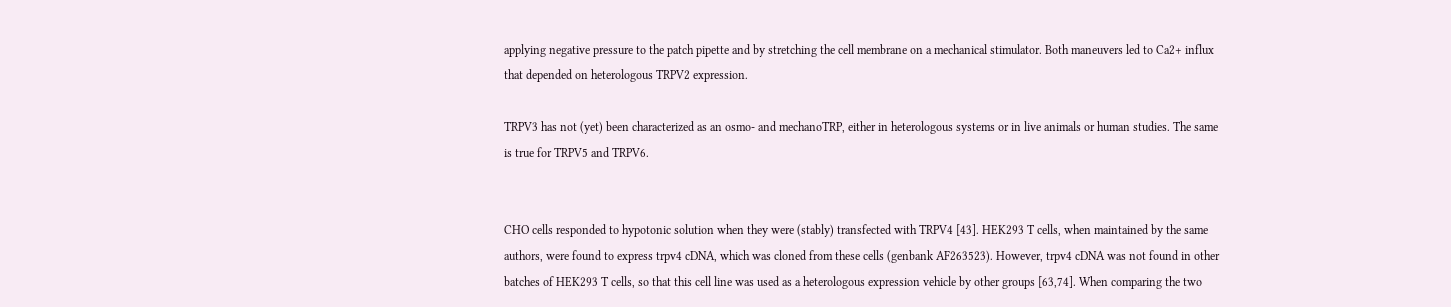applying negative pressure to the patch pipette and by stretching the cell membrane on a mechanical stimulator. Both maneuvers led to Ca2+ influx that depended on heterologous TRPV2 expression.

TRPV3 has not (yet) been characterized as an osmo- and mechanoTRP, either in heterologous systems or in live animals or human studies. The same is true for TRPV5 and TRPV6.


CHO cells responded to hypotonic solution when they were (stably) transfected with TRPV4 [43]. HEK293 T cells, when maintained by the same authors, were found to express trpv4 cDNA, which was cloned from these cells (genbank AF263523). However, trpv4 cDNA was not found in other batches of HEK293 T cells, so that this cell line was used as a heterologous expression vehicle by other groups [63,74]. When comparing the two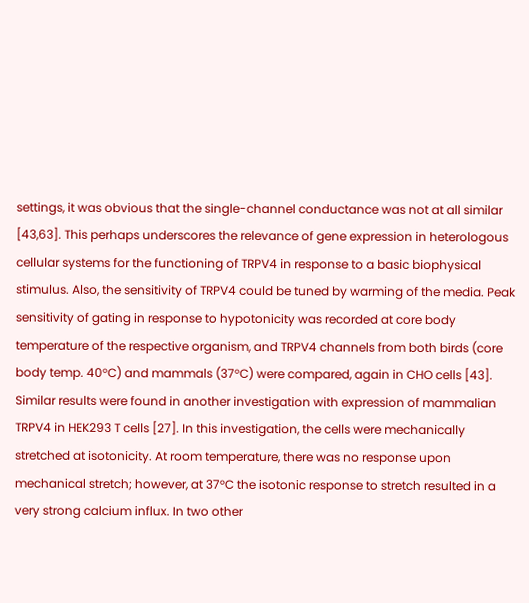settings, it was obvious that the single-channel conductance was not at all similar [43,63]. This perhaps underscores the relevance of gene expression in heterologous cellular systems for the functioning of TRPV4 in response to a basic biophysical stimulus. Also, the sensitivity of TRPV4 could be tuned by warming of the media. Peak sensitivity of gating in response to hypotonicity was recorded at core body temperature of the respective organism, and TRPV4 channels from both birds (core body temp. 40°C) and mammals (37°C) were compared, again in CHO cells [43]. Similar results were found in another investigation with expression of mammalian TRPV4 in HEK293 T cells [27]. In this investigation, the cells were mechanically stretched at isotonicity. At room temperature, there was no response upon mechanical stretch; however, at 37°C the isotonic response to stretch resulted in a very strong calcium influx. In two other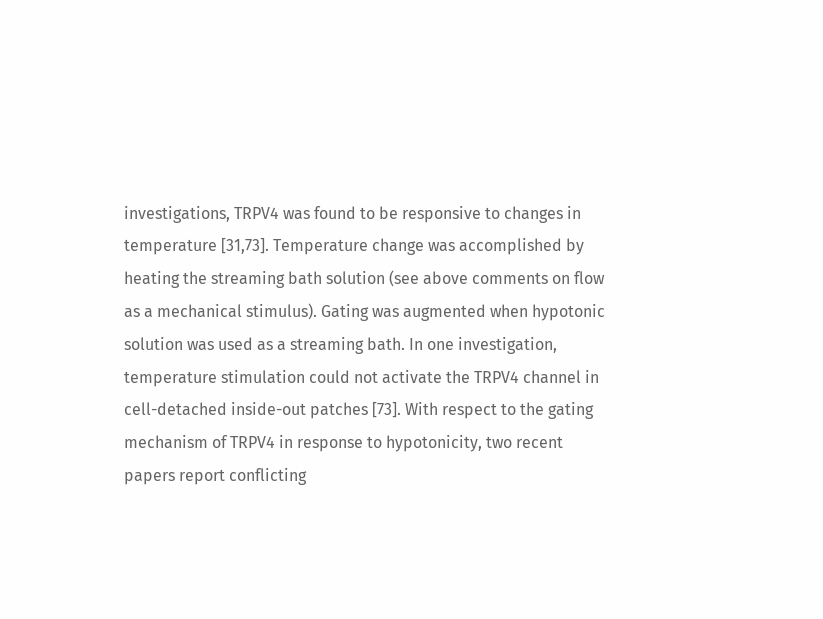investigations, TRPV4 was found to be responsive to changes in temperature [31,73]. Temperature change was accomplished by heating the streaming bath solution (see above comments on flow as a mechanical stimulus). Gating was augmented when hypotonic solution was used as a streaming bath. In one investigation, temperature stimulation could not activate the TRPV4 channel in cell-detached inside-out patches [73]. With respect to the gating mechanism of TRPV4 in response to hypotonicity, two recent papers report conflicting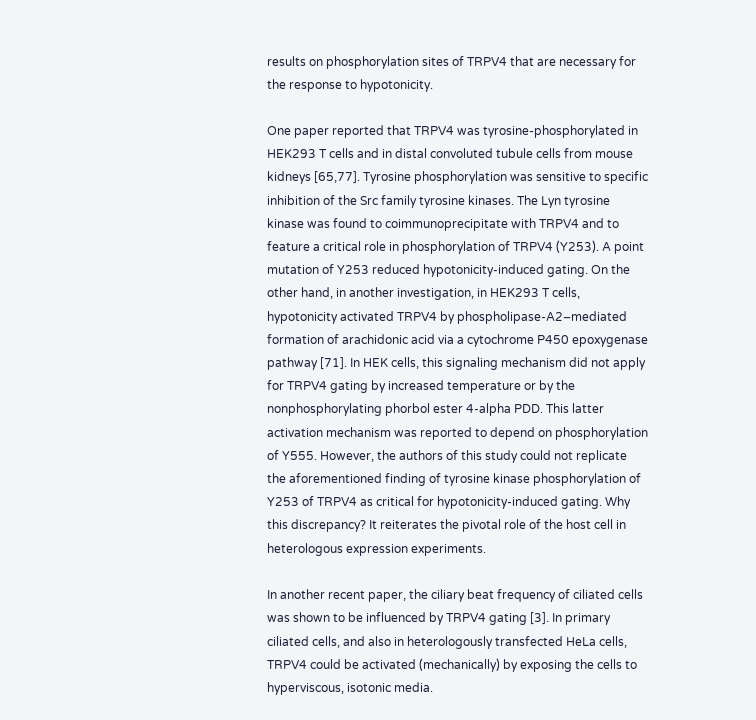results on phosphorylation sites of TRPV4 that are necessary for the response to hypotonicity.

One paper reported that TRPV4 was tyrosine-phosphorylated in HEK293 T cells and in distal convoluted tubule cells from mouse kidneys [65,77]. Tyrosine phosphorylation was sensitive to specific inhibition of the Src family tyrosine kinases. The Lyn tyrosine kinase was found to coimmunoprecipitate with TRPV4 and to feature a critical role in phosphorylation of TRPV4 (Y253). A point mutation of Y253 reduced hypotonicity-induced gating. On the other hand, in another investigation, in HEK293 T cells, hypotonicity activated TRPV4 by phospholipase-A2–mediated formation of arachidonic acid via a cytochrome P450 epoxygenase pathway [71]. In HEK cells, this signaling mechanism did not apply for TRPV4 gating by increased temperature or by the nonphosphorylating phorbol ester 4-alpha PDD. This latter activation mechanism was reported to depend on phosphorylation of Y555. However, the authors of this study could not replicate the aforementioned finding of tyrosine kinase phosphorylation of Y253 of TRPV4 as critical for hypotonicity-induced gating. Why this discrepancy? It reiterates the pivotal role of the host cell in heterologous expression experiments.

In another recent paper, the ciliary beat frequency of ciliated cells was shown to be influenced by TRPV4 gating [3]. In primary ciliated cells, and also in heterologously transfected HeLa cells, TRPV4 could be activated (mechanically) by exposing the cells to hyperviscous, isotonic media.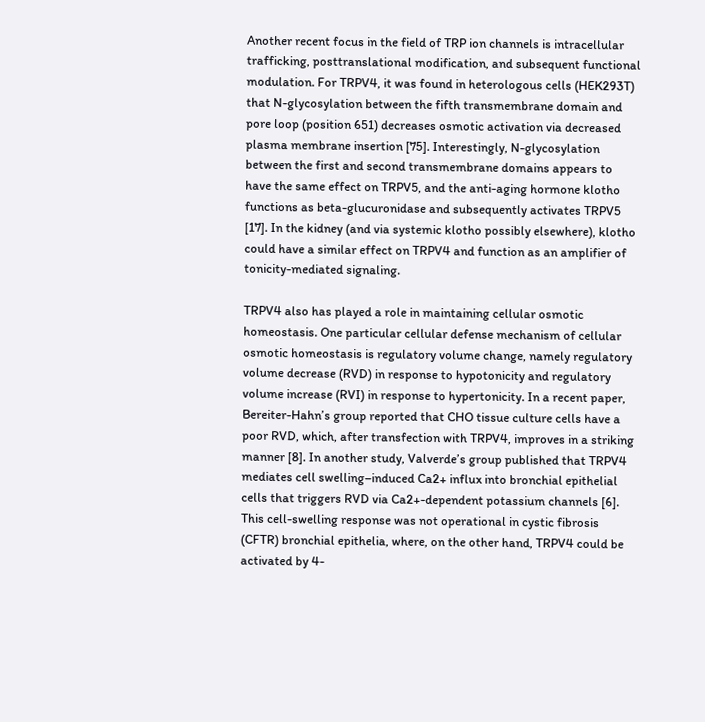Another recent focus in the field of TRP ion channels is intracellular trafficking, posttranslational modification, and subsequent functional modulation. For TRPV4, it was found in heterologous cells (HEK293T) that N-glycosylation between the fifth transmembrane domain and pore loop (position 651) decreases osmotic activation via decreased plasma membrane insertion [75]. Interestingly, N-glycosylation between the first and second transmembrane domains appears to have the same effect on TRPV5, and the anti-aging hormone klotho functions as beta-glucuronidase and subsequently activates TRPV5 [17]. In the kidney (and via systemic klotho possibly elsewhere), klotho could have a similar effect on TRPV4 and function as an amplifier of tonicity-mediated signaling.

TRPV4 also has played a role in maintaining cellular osmotic homeostasis. One particular cellular defense mechanism of cellular osmotic homeostasis is regulatory volume change, namely regulatory volume decrease (RVD) in response to hypotonicity and regulatory volume increase (RVI) in response to hypertonicity. In a recent paper, Bereiter-Hahn’s group reported that CHO tissue culture cells have a poor RVD, which, after transfection with TRPV4, improves in a striking manner [8]. In another study, Valverde’s group published that TRPV4 mediates cell swelling–induced Ca2+ influx into bronchial epithelial cells that triggers RVD via Ca2+-dependent potassium channels [6]. This cell-swelling response was not operational in cystic fibrosis (CFTR) bronchial epithelia, where, on the other hand, TRPV4 could be activated by 4-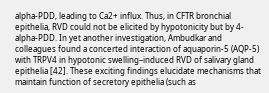alpha-PDD, leading to Ca2+ influx. Thus, in CFTR bronchial epithelia, RVD could not be elicited by hypotonicity but by 4-alpha-PDD. In yet another investigation, Ambudkar and colleagues found a concerted interaction of aquaporin-5 (AQP-5) with TRPV4 in hypotonic swelling–induced RVD of salivary gland epithelia [42]. These exciting findings elucidate mechanisms that maintain function of secretory epithelia (such as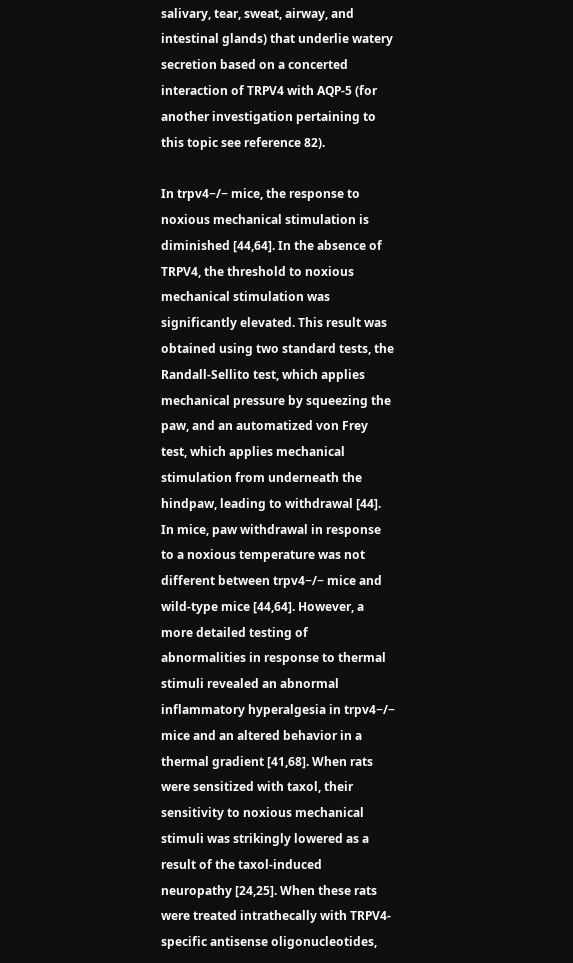salivary, tear, sweat, airway, and intestinal glands) that underlie watery secretion based on a concerted interaction of TRPV4 with AQP-5 (for another investigation pertaining to this topic see reference 82).

In trpv4−/− mice, the response to noxious mechanical stimulation is diminished [44,64]. In the absence of TRPV4, the threshold to noxious mechanical stimulation was significantly elevated. This result was obtained using two standard tests, the Randall-Sellito test, which applies mechanical pressure by squeezing the paw, and an automatized von Frey test, which applies mechanical stimulation from underneath the hindpaw, leading to withdrawal [44]. In mice, paw withdrawal in response to a noxious temperature was not different between trpv4−/− mice and wild-type mice [44,64]. However, a more detailed testing of abnormalities in response to thermal stimuli revealed an abnormal inflammatory hyperalgesia in trpv4−/− mice and an altered behavior in a thermal gradient [41,68]. When rats were sensitized with taxol, their sensitivity to noxious mechanical stimuli was strikingly lowered as a result of the taxol-induced neuropathy [24,25]. When these rats were treated intrathecally with TRPV4-specific antisense oligonucleotides,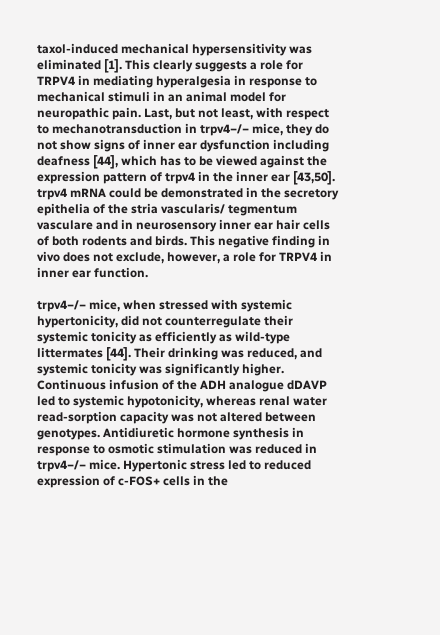taxol-induced mechanical hypersensitivity was eliminated [1]. This clearly suggests a role for TRPV4 in mediating hyperalgesia in response to mechanical stimuli in an animal model for neuropathic pain. Last, but not least, with respect to mechanotransduction in trpv4−/− mice, they do not show signs of inner ear dysfunction including deafness [44], which has to be viewed against the expression pattern of trpv4 in the inner ear [43,50]. trpv4 mRNA could be demonstrated in the secretory epithelia of the stria vascularis/ tegmentum vasculare and in neurosensory inner ear hair cells of both rodents and birds. This negative finding in vivo does not exclude, however, a role for TRPV4 in inner ear function.

trpv4−/− mice, when stressed with systemic hypertonicity, did not counterregulate their systemic tonicity as efficiently as wild-type littermates [44]. Their drinking was reduced, and systemic tonicity was significantly higher. Continuous infusion of the ADH analogue dDAVP led to systemic hypotonicity, whereas renal water read-sorption capacity was not altered between genotypes. Antidiuretic hormone synthesis in response to osmotic stimulation was reduced in trpv4−/− mice. Hypertonic stress led to reduced expression of c-FOS+ cells in the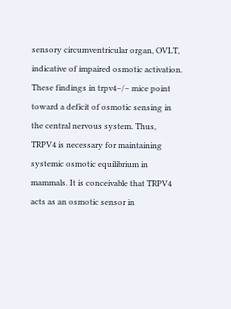sensory circumventricular organ, OVLT, indicative of impaired osmotic activation. These findings in trpv4−/− mice point toward a deficit of osmotic sensing in the central nervous system. Thus, TRPV4 is necessary for maintaining systemic osmotic equilibrium in mammals. It is conceivable that TRPV4 acts as an osmotic sensor in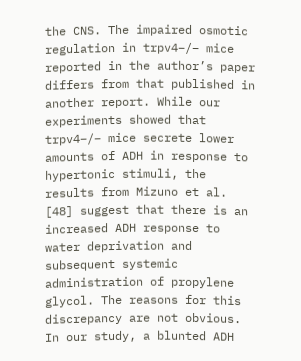the CNS. The impaired osmotic regulation in trpv4−/− mice reported in the author’s paper differs from that published in another report. While our experiments showed that trpv4−/− mice secrete lower amounts of ADH in response to hypertonic stimuli, the results from Mizuno et al. [48] suggest that there is an increased ADH response to water deprivation and subsequent systemic administration of propylene glycol. The reasons for this discrepancy are not obvious. In our study, a blunted ADH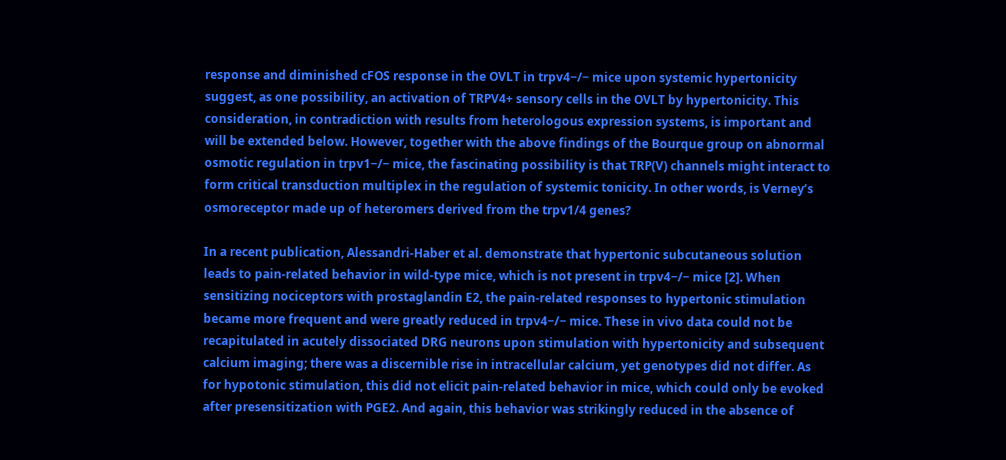response and diminished cFOS response in the OVLT in trpv4−/− mice upon systemic hypertonicity suggest, as one possibility, an activation of TRPV4+ sensory cells in the OVLT by hypertonicity. This consideration, in contradiction with results from heterologous expression systems, is important and will be extended below. However, together with the above findings of the Bourque group on abnormal osmotic regulation in trpv1−/− mice, the fascinating possibility is that TRP(V) channels might interact to form critical transduction multiplex in the regulation of systemic tonicity. In other words, is Verney’s osmoreceptor made up of heteromers derived from the trpv1/4 genes?

In a recent publication, Alessandri-Haber et al. demonstrate that hypertonic subcutaneous solution leads to pain-related behavior in wild-type mice, which is not present in trpv4−/− mice [2]. When sensitizing nociceptors with prostaglandin E2, the pain-related responses to hypertonic stimulation became more frequent and were greatly reduced in trpv4−/− mice. These in vivo data could not be recapitulated in acutely dissociated DRG neurons upon stimulation with hypertonicity and subsequent calcium imaging; there was a discernible rise in intracellular calcium, yet genotypes did not differ. As for hypotonic stimulation, this did not elicit pain-related behavior in mice, which could only be evoked after presensitization with PGE2. And again, this behavior was strikingly reduced in the absence of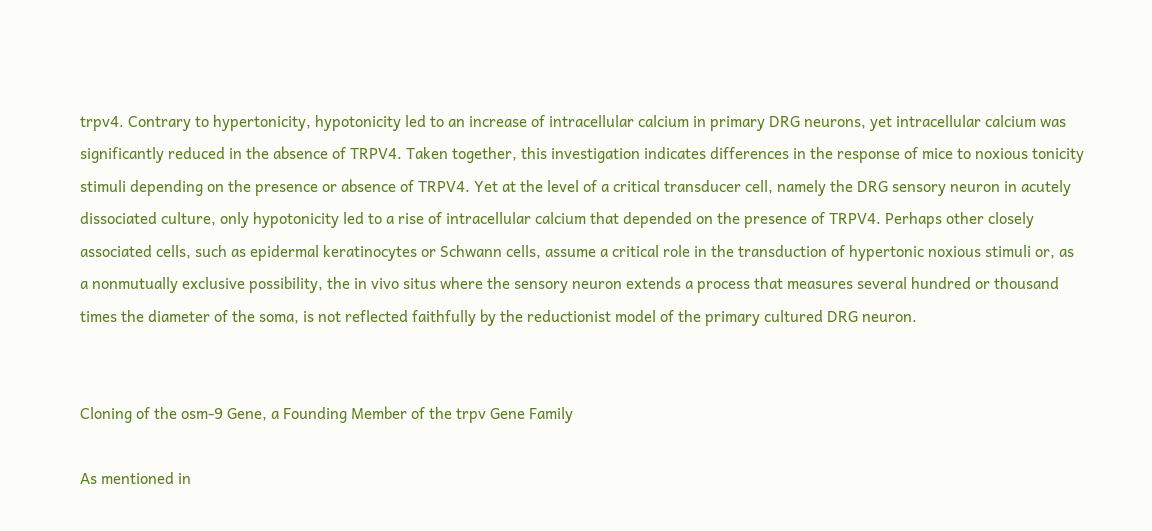trpv4. Contrary to hypertonicity, hypotonicity led to an increase of intracellular calcium in primary DRG neurons, yet intracellular calcium was significantly reduced in the absence of TRPV4. Taken together, this investigation indicates differences in the response of mice to noxious tonicity stimuli depending on the presence or absence of TRPV4. Yet at the level of a critical transducer cell, namely the DRG sensory neuron in acutely dissociated culture, only hypotonicity led to a rise of intracellular calcium that depended on the presence of TRPV4. Perhaps other closely associated cells, such as epidermal keratinocytes or Schwann cells, assume a critical role in the transduction of hypertonic noxious stimuli or, as a nonmutually exclusive possibility, the in vivo situs where the sensory neuron extends a process that measures several hundred or thousand times the diameter of the soma, is not reflected faithfully by the reductionist model of the primary cultured DRG neuron.


Cloning of the osm-9 Gene, a Founding Member of the trpv Gene Family

As mentioned in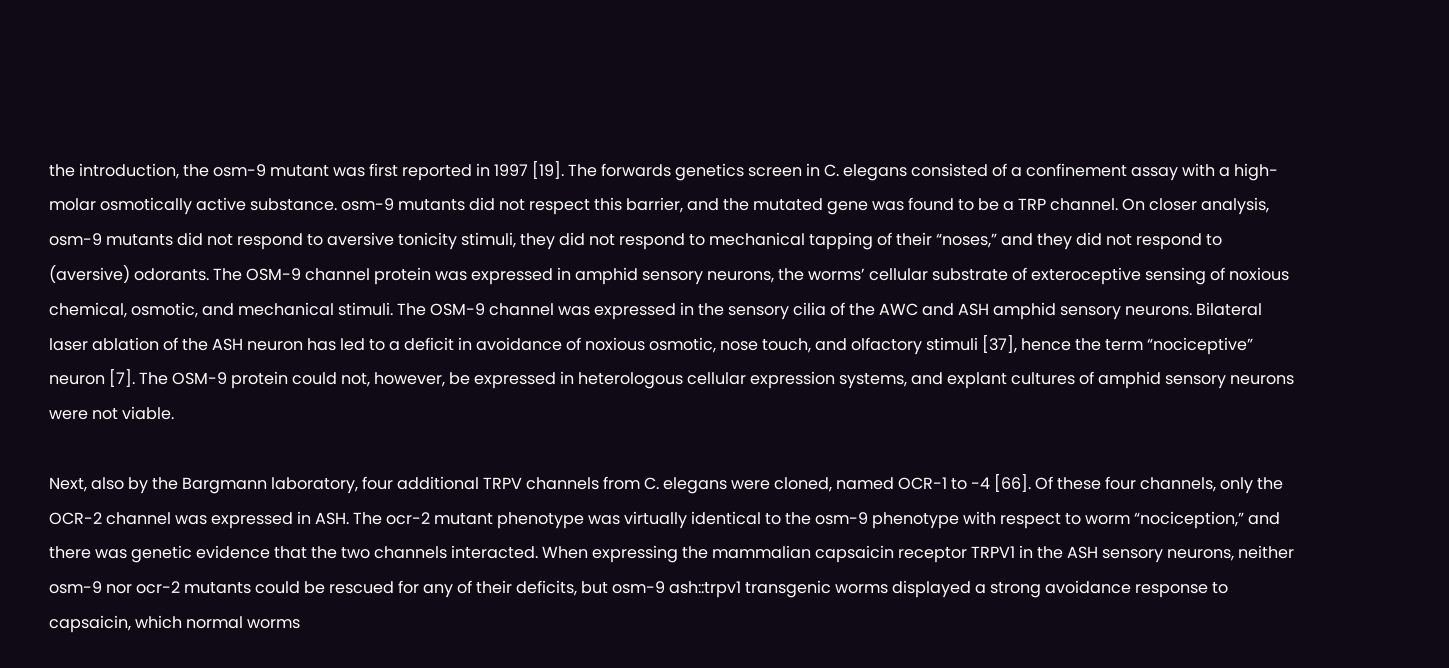the introduction, the osm-9 mutant was first reported in 1997 [19]. The forwards genetics screen in C. elegans consisted of a confinement assay with a high-molar osmotically active substance. osm-9 mutants did not respect this barrier, and the mutated gene was found to be a TRP channel. On closer analysis, osm-9 mutants did not respond to aversive tonicity stimuli, they did not respond to mechanical tapping of their “noses,” and they did not respond to (aversive) odorants. The OSM-9 channel protein was expressed in amphid sensory neurons, the worms’ cellular substrate of exteroceptive sensing of noxious chemical, osmotic, and mechanical stimuli. The OSM-9 channel was expressed in the sensory cilia of the AWC and ASH amphid sensory neurons. Bilateral laser ablation of the ASH neuron has led to a deficit in avoidance of noxious osmotic, nose touch, and olfactory stimuli [37], hence the term “nociceptive” neuron [7]. The OSM-9 protein could not, however, be expressed in heterologous cellular expression systems, and explant cultures of amphid sensory neurons were not viable.

Next, also by the Bargmann laboratory, four additional TRPV channels from C. elegans were cloned, named OCR-1 to -4 [66]. Of these four channels, only the OCR-2 channel was expressed in ASH. The ocr-2 mutant phenotype was virtually identical to the osm-9 phenotype with respect to worm “nociception,” and there was genetic evidence that the two channels interacted. When expressing the mammalian capsaicin receptor TRPV1 in the ASH sensory neurons, neither osm-9 nor ocr-2 mutants could be rescued for any of their deficits, but osm-9 ash::trpv1 transgenic worms displayed a strong avoidance response to capsaicin, which normal worms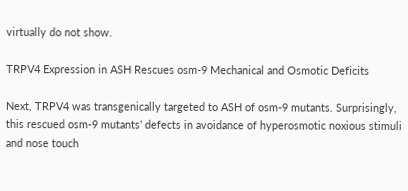virtually do not show.

TRPV4 Expression in ASH Rescues osm-9 Mechanical and Osmotic Deficits

Next, TRPV4 was transgenically targeted to ASH of osm-9 mutants. Surprisingly, this rescued osm-9 mutants’ defects in avoidance of hyperosmotic noxious stimuli and nose touch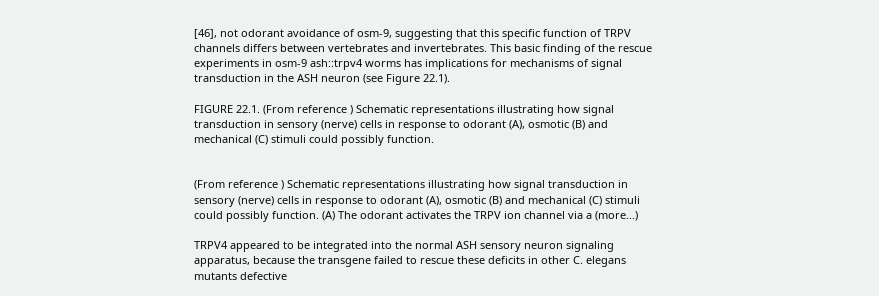[46], not odorant avoidance of osm-9, suggesting that this specific function of TRPV channels differs between vertebrates and invertebrates. This basic finding of the rescue experiments in osm-9 ash::trpv4 worms has implications for mechanisms of signal transduction in the ASH neuron (see Figure 22.1).

FIGURE 22.1. (From reference ) Schematic representations illustrating how signal transduction in sensory (nerve) cells in response to odorant (A), osmotic (B) and mechanical (C) stimuli could possibly function.


(From reference ) Schematic representations illustrating how signal transduction in sensory (nerve) cells in response to odorant (A), osmotic (B) and mechanical (C) stimuli could possibly function. (A) The odorant activates the TRPV ion channel via a (more...)

TRPV4 appeared to be integrated into the normal ASH sensory neuron signaling apparatus, because the transgene failed to rescue these deficits in other C. elegans mutants defective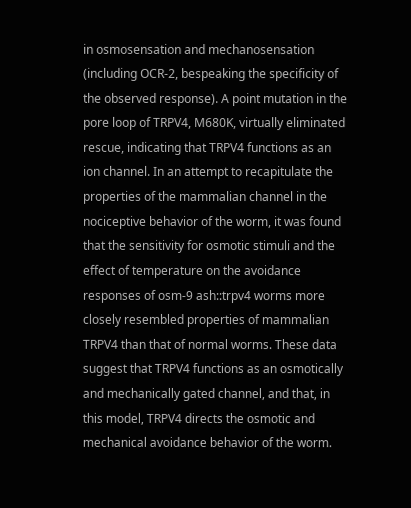in osmosensation and mechanosensation (including OCR-2, bespeaking the specificity of the observed response). A point mutation in the pore loop of TRPV4, M680K, virtually eliminated rescue, indicating that TRPV4 functions as an ion channel. In an attempt to recapitulate the properties of the mammalian channel in the nociceptive behavior of the worm, it was found that the sensitivity for osmotic stimuli and the effect of temperature on the avoidance responses of osm-9 ash::trpv4 worms more closely resembled properties of mammalian TRPV4 than that of normal worms. These data suggest that TRPV4 functions as an osmotically and mechanically gated channel, and that, in this model, TRPV4 directs the osmotic and mechanical avoidance behavior of the worm.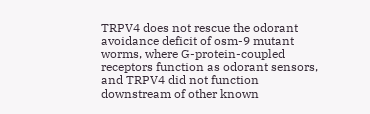TRPV4 does not rescue the odorant avoidance deficit of osm-9 mutant worms, where G-protein-coupled receptors function as odorant sensors, and TRPV4 did not function downstream of other known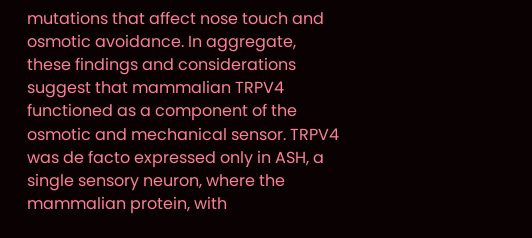mutations that affect nose touch and osmotic avoidance. In aggregate, these findings and considerations suggest that mammalian TRPV4 functioned as a component of the osmotic and mechanical sensor. TRPV4 was de facto expressed only in ASH, a single sensory neuron, where the mammalian protein, with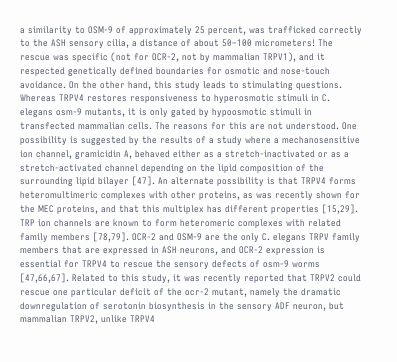a similarity to OSM-9 of approximately 25 percent, was trafficked correctly to the ASH sensory cilia, a distance of about 50–100 micrometers! The rescue was specific (not for OCR-2, not by mammalian TRPV1), and it respected genetically defined boundaries for osmotic and nose-touch avoidance. On the other hand, this study leads to stimulating questions. Whereas TRPV4 restores responsiveness to hyperosmotic stimuli in C. elegans osm-9 mutants, it is only gated by hypoosmotic stimuli in transfected mammalian cells. The reasons for this are not understood. One possibility is suggested by the results of a study where a mechanosensitive ion channel, gramicidin A, behaved either as a stretch-inactivated or as a stretch-activated channel depending on the lipid composition of the surrounding lipid bilayer [47]. An alternate possibility is that TRPV4 forms heteromultimeric complexes with other proteins, as was recently shown for the MEC proteins, and that this multiplex has different properties [15,29]. TRP ion channels are known to form heteromeric complexes with related family members [78,79]. OCR-2 and OSM-9 are the only C. elegans TRPV family members that are expressed in ASH neurons, and OCR-2 expression is essential for TRPV4 to rescue the sensory defects of osm-9 worms [47,66,67]. Related to this study, it was recently reported that TRPV2 could rescue one particular deficit of the ocr-2 mutant, namely the dramatic downregulation of serotonin biosynthesis in the sensory ADF neuron, but mammalian TRPV2, unlike TRPV4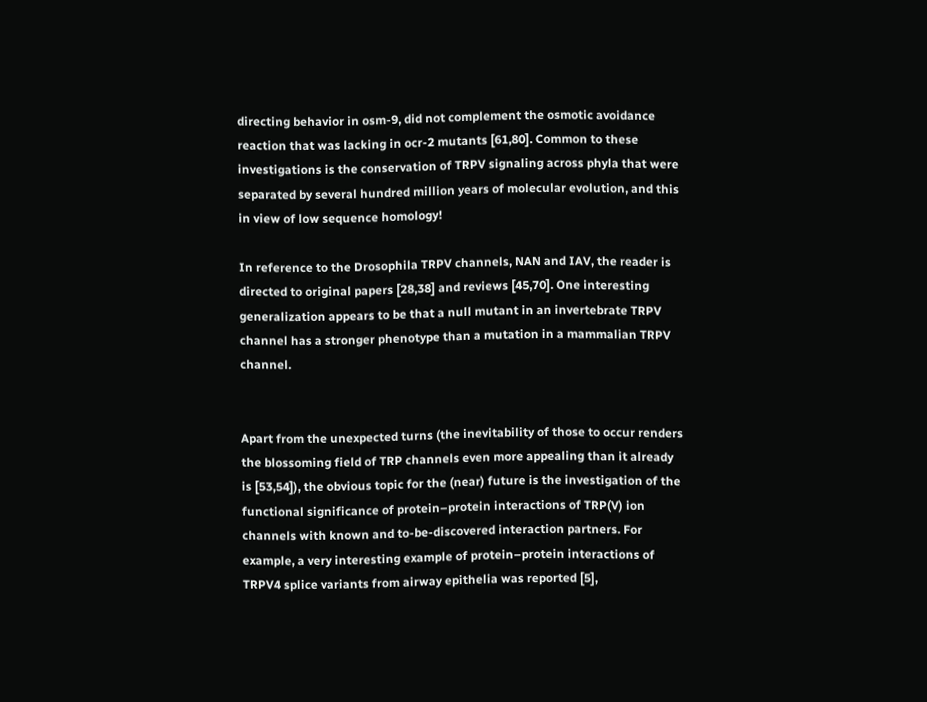directing behavior in osm-9, did not complement the osmotic avoidance reaction that was lacking in ocr-2 mutants [61,80]. Common to these investigations is the conservation of TRPV signaling across phyla that were separated by several hundred million years of molecular evolution, and this in view of low sequence homology!

In reference to the Drosophila TRPV channels, NAN and IAV, the reader is directed to original papers [28,38] and reviews [45,70]. One interesting generalization appears to be that a null mutant in an invertebrate TRPV channel has a stronger phenotype than a mutation in a mammalian TRPV channel.


Apart from the unexpected turns (the inevitability of those to occur renders the blossoming field of TRP channels even more appealing than it already is [53,54]), the obvious topic for the (near) future is the investigation of the functional significance of protein–protein interactions of TRP(V) ion channels with known and to-be-discovered interaction partners. For example, a very interesting example of protein–protein interactions of TRPV4 splice variants from airway epithelia was reported [5],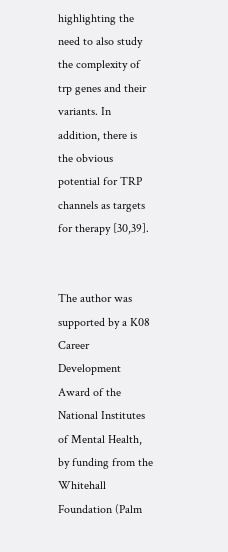highlighting the need to also study the complexity of trp genes and their variants. In addition, there is the obvious potential for TRP channels as targets for therapy [30,39].


The author was supported by a K08 Career Development Award of the National Institutes of Mental Health, by funding from the Whitehall Foundation (Palm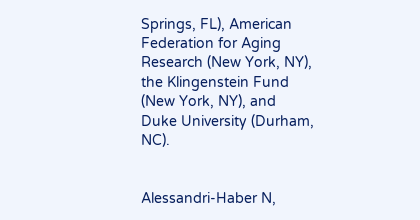Springs, FL), American Federation for Aging Research (New York, NY), the Klingenstein Fund (New York, NY), and Duke University (Durham, NC).


Alessandri-Haber N,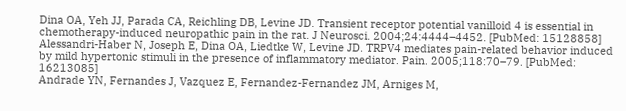Dina OA, Yeh JJ, Parada CA, Reichling DB, Levine JD. Transient receptor potential vanilloid 4 is essential in chemotherapy-induced neuropathic pain in the rat. J Neurosci. 2004;24:4444–4452. [PubMed: 15128858]
Alessandri-Haber N, Joseph E, Dina OA, Liedtke W, Levine JD. TRPV4 mediates pain-related behavior induced by mild hypertonic stimuli in the presence of inflammatory mediator. Pain. 2005;118:70–79. [PubMed: 16213085]
Andrade YN, Fernandes J, Vazquez E, Fernandez-Fernandez JM, Arniges M,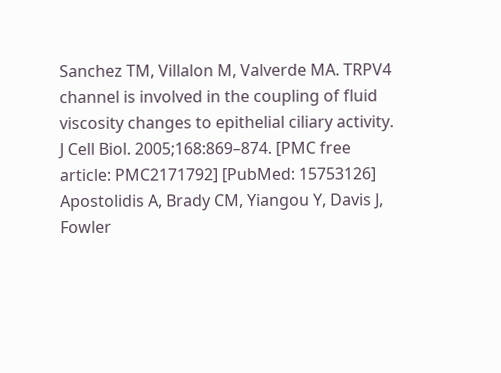Sanchez TM, Villalon M, Valverde MA. TRPV4 channel is involved in the coupling of fluid viscosity changes to epithelial ciliary activity. J Cell Biol. 2005;168:869–874. [PMC free article: PMC2171792] [PubMed: 15753126]
Apostolidis A, Brady CM, Yiangou Y, Davis J, Fowler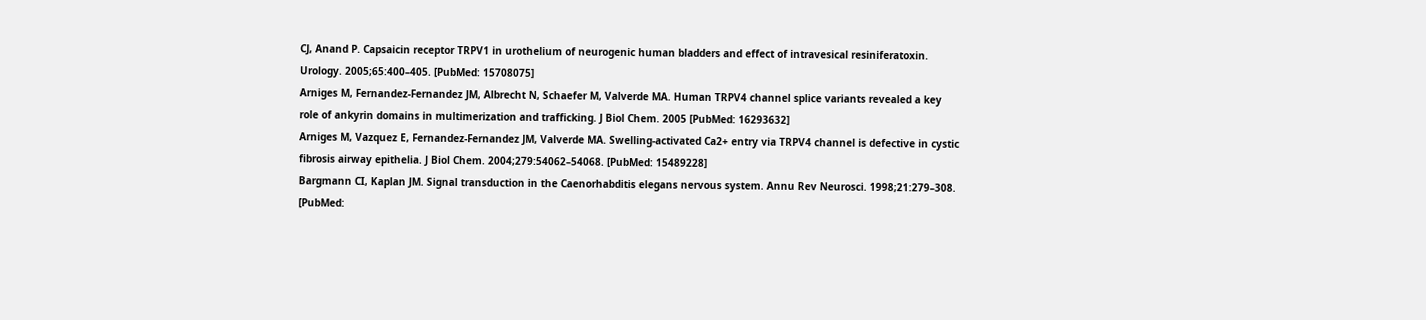CJ, Anand P. Capsaicin receptor TRPV1 in urothelium of neurogenic human bladders and effect of intravesical resiniferatoxin. Urology. 2005;65:400–405. [PubMed: 15708075]
Arniges M, Fernandez-Fernandez JM, Albrecht N, Schaefer M, Valverde MA. Human TRPV4 channel splice variants revealed a key role of ankyrin domains in multimerization and trafficking. J Biol Chem. 2005 [PubMed: 16293632]
Arniges M, Vazquez E, Fernandez-Fernandez JM, Valverde MA. Swelling-activated Ca2+ entry via TRPV4 channel is defective in cystic fibrosis airway epithelia. J Biol Chem. 2004;279:54062–54068. [PubMed: 15489228]
Bargmann CI, Kaplan JM. Signal transduction in the Caenorhabditis elegans nervous system. Annu Rev Neurosci. 1998;21:279–308. [PubMed: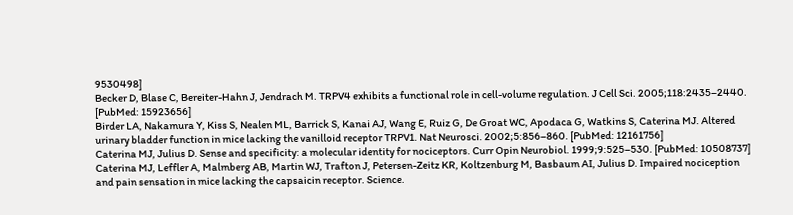9530498]
Becker D, Blase C, Bereiter-Hahn J, Jendrach M. TRPV4 exhibits a functional role in cell-volume regulation. J Cell Sci. 2005;118:2435–2440. [PubMed: 15923656]
Birder LA, Nakamura Y, Kiss S, Nealen ML, Barrick S, Kanai AJ, Wang E, Ruiz G, De Groat WC, Apodaca G, Watkins S, Caterina MJ. Altered urinary bladder function in mice lacking the vanilloid receptor TRPV1. Nat Neurosci. 2002;5:856–860. [PubMed: 12161756]
Caterina MJ, Julius D. Sense and specificity: a molecular identity for nociceptors. Curr Opin Neurobiol. 1999;9:525–530. [PubMed: 10508737]
Caterina MJ, Leffler A, Malmberg AB, Martin WJ, Trafton J, Petersen-Zeitz KR, Koltzenburg M, Basbaum AI, Julius D. Impaired nociception and pain sensation in mice lacking the capsaicin receptor. Science.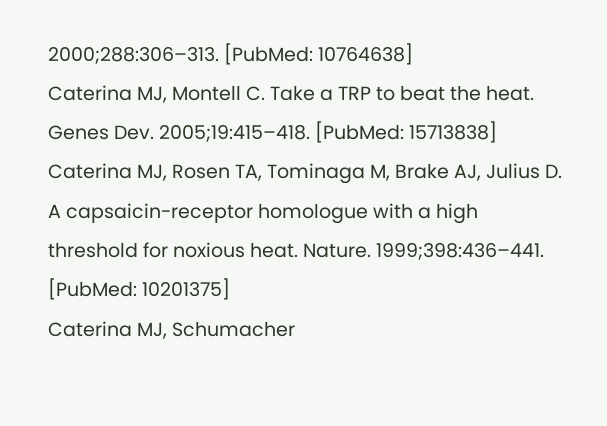2000;288:306–313. [PubMed: 10764638]
Caterina MJ, Montell C. Take a TRP to beat the heat. Genes Dev. 2005;19:415–418. [PubMed: 15713838]
Caterina MJ, Rosen TA, Tominaga M, Brake AJ, Julius D. A capsaicin-receptor homologue with a high threshold for noxious heat. Nature. 1999;398:436–441. [PubMed: 10201375]
Caterina MJ, Schumacher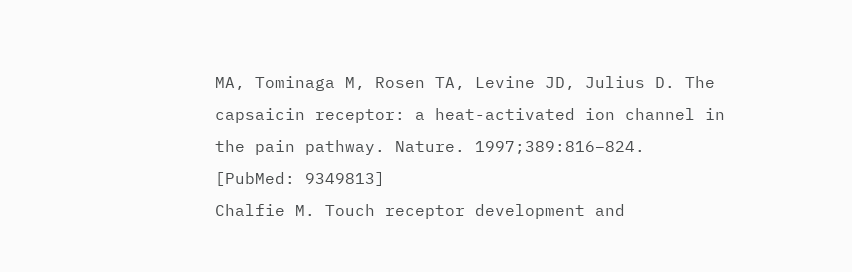MA, Tominaga M, Rosen TA, Levine JD, Julius D. The capsaicin receptor: a heat-activated ion channel in the pain pathway. Nature. 1997;389:816–824. [PubMed: 9349813]
Chalfie M. Touch receptor development and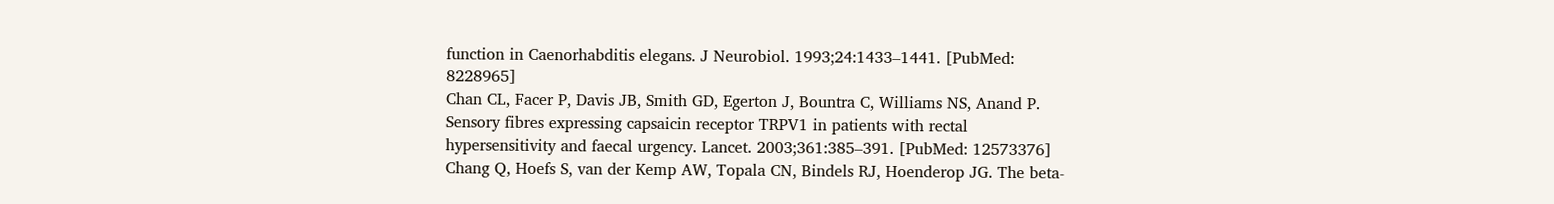function in Caenorhabditis elegans. J Neurobiol. 1993;24:1433–1441. [PubMed: 8228965]
Chan CL, Facer P, Davis JB, Smith GD, Egerton J, Bountra C, Williams NS, Anand P. Sensory fibres expressing capsaicin receptor TRPV1 in patients with rectal hypersensitivity and faecal urgency. Lancet. 2003;361:385–391. [PubMed: 12573376]
Chang Q, Hoefs S, van der Kemp AW, Topala CN, Bindels RJ, Hoenderop JG. The beta-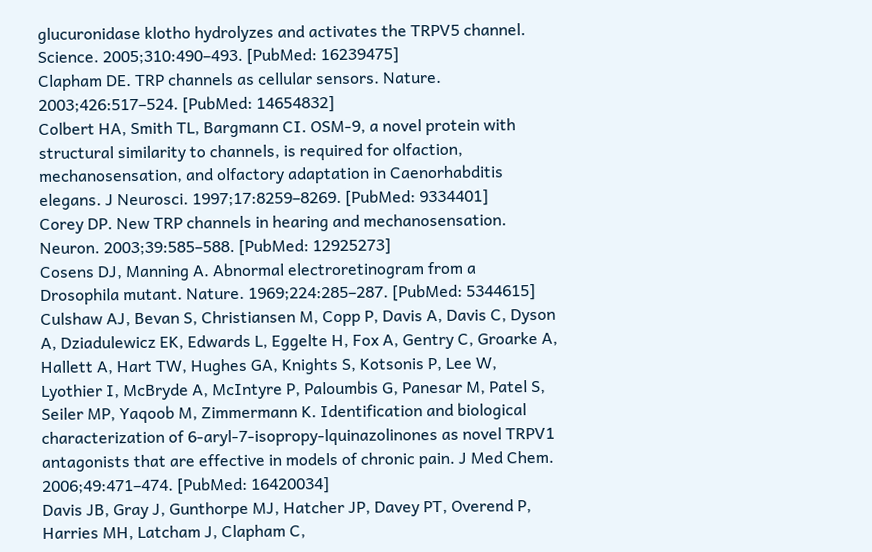glucuronidase klotho hydrolyzes and activates the TRPV5 channel. Science. 2005;310:490–493. [PubMed: 16239475]
Clapham DE. TRP channels as cellular sensors. Nature. 2003;426:517–524. [PubMed: 14654832]
Colbert HA, Smith TL, Bargmann CI. OSM-9, a novel protein with structural similarity to channels, is required for olfaction, mechanosensation, and olfactory adaptation in Caenorhabditis elegans. J Neurosci. 1997;17:8259–8269. [PubMed: 9334401]
Corey DP. New TRP channels in hearing and mechanosensation. Neuron. 2003;39:585–588. [PubMed: 12925273]
Cosens DJ, Manning A. Abnormal electroretinogram from a Drosophila mutant. Nature. 1969;224:285–287. [PubMed: 5344615]
Culshaw AJ, Bevan S, Christiansen M, Copp P, Davis A, Davis C, Dyson A, Dziadulewicz EK, Edwards L, Eggelte H, Fox A, Gentry C, Groarke A, Hallett A, Hart TW, Hughes GA, Knights S, Kotsonis P, Lee W, Lyothier I, McBryde A, McIntyre P, Paloumbis G, Panesar M, Patel S, Seiler MP, Yaqoob M, Zimmermann K. Identification and biological characterization of 6-aryl-7-isopropy-lquinazolinones as novel TRPV1 antagonists that are effective in models of chronic pain. J Med Chem. 2006;49:471–474. [PubMed: 16420034]
Davis JB, Gray J, Gunthorpe MJ, Hatcher JP, Davey PT, Overend P, Harries MH, Latcham J, Clapham C,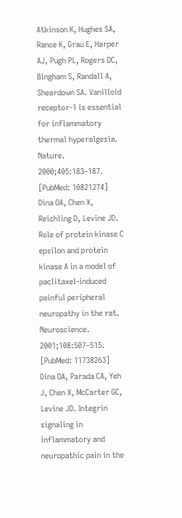Atkinson K, Hughes SA, Rance K, Grau E, Harper AJ, Pugh PL, Rogers DC, Bingham S, Randall A, Sheardown SA. Vanilloid receptor-1 is essential for inflammatory thermal hyperalgesia. Nature. 2000;405:183–187. [PubMed: 10821274]
Dina OA, Chen X, Reichling D, Levine JD. Role of protein kinase C epsilon and protein kinase A in a model of paclitaxel-induced painful peripheral neuropathy in the rat. Neuroscience. 2001;108:507–515. [PubMed: 11738263]
Dina OA, Parada CA, Yeh J, Chen X, McCarter GC, Levine JD. Integrin signaling in inflammatory and neuropathic pain in the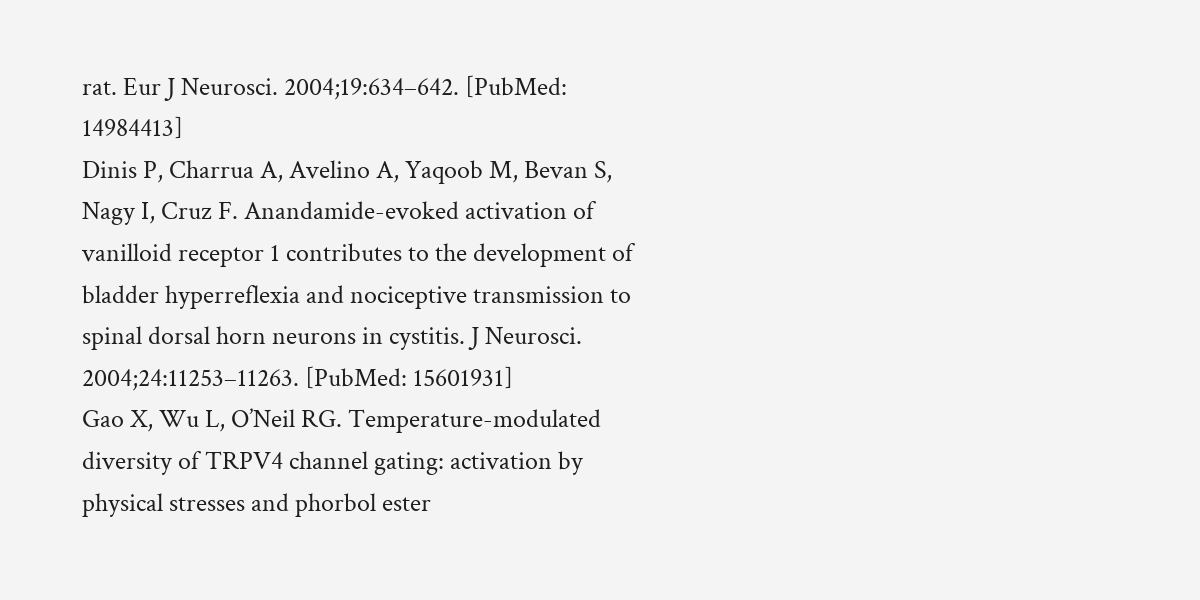rat. Eur J Neurosci. 2004;19:634–642. [PubMed: 14984413]
Dinis P, Charrua A, Avelino A, Yaqoob M, Bevan S, Nagy I, Cruz F. Anandamide-evoked activation of vanilloid receptor 1 contributes to the development of bladder hyperreflexia and nociceptive transmission to spinal dorsal horn neurons in cystitis. J Neurosci. 2004;24:11253–11263. [PubMed: 15601931]
Gao X, Wu L, O’Neil RG. Temperature-modulated diversity of TRPV4 channel gating: activation by physical stresses and phorbol ester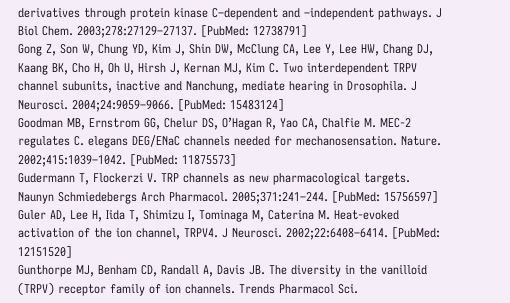derivatives through protein kinase C–dependent and –independent pathways. J Biol Chem. 2003;278:27129–27137. [PubMed: 12738791]
Gong Z, Son W, Chung YD, Kim J, Shin DW, McClung CA, Lee Y, Lee HW, Chang DJ, Kaang BK, Cho H, Oh U, Hirsh J, Kernan MJ, Kim C. Two interdependent TRPV channel subunits, inactive and Nanchung, mediate hearing in Drosophila. J Neurosci. 2004;24:9059–9066. [PubMed: 15483124]
Goodman MB, Ernstrom GG, Chelur DS, O’Hagan R, Yao CA, Chalfie M. MEC-2 regulates C. elegans DEG/ENaC channels needed for mechanosensation. Nature. 2002;415:1039–1042. [PubMed: 11875573]
Gudermann T, Flockerzi V. TRP channels as new pharmacological targets. Naunyn Schmiedebergs Arch Pharmacol. 2005;371:241–244. [PubMed: 15756597]
Guler AD, Lee H, Iida T, Shimizu I, Tominaga M, Caterina M. Heat-evoked activation of the ion channel, TRPV4. J Neurosci. 2002;22:6408–6414. [PubMed: 12151520]
Gunthorpe MJ, Benham CD, Randall A, Davis JB. The diversity in the vanilloid (TRPV) receptor family of ion channels. Trends Pharmacol Sci.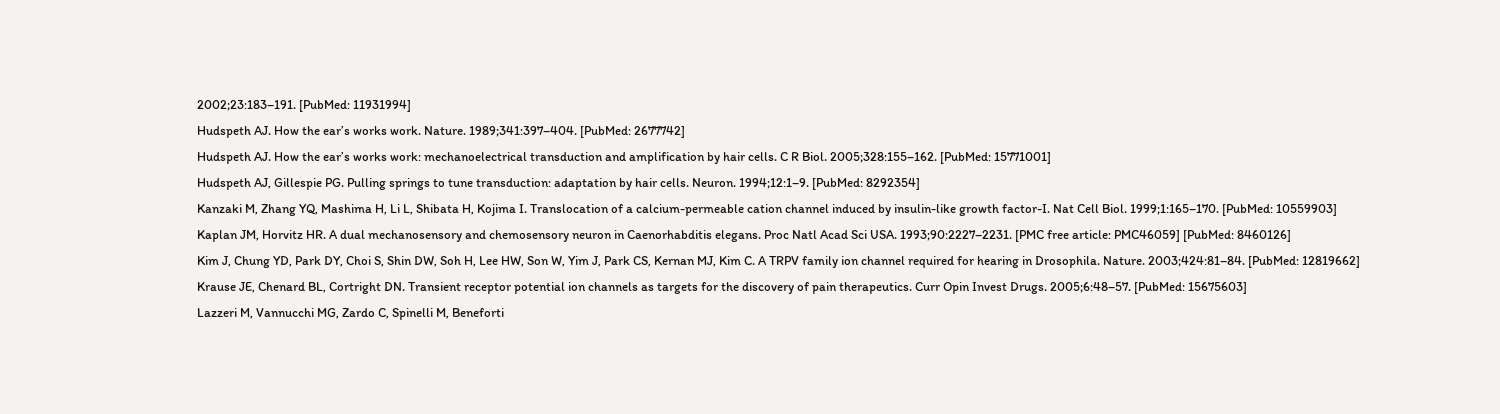2002;23:183–191. [PubMed: 11931994]
Hudspeth AJ. How the ear’s works work. Nature. 1989;341:397–404. [PubMed: 2677742]
Hudspeth AJ. How the ear’s works work: mechanoelectrical transduction and amplification by hair cells. C R Biol. 2005;328:155–162. [PubMed: 15771001]
Hudspeth AJ, Gillespie PG. Pulling springs to tune transduction: adaptation by hair cells. Neuron. 1994;12:1–9. [PubMed: 8292354]
Kanzaki M, Zhang YQ, Mashima H, Li L, Shibata H, Kojima I. Translocation of a calcium-permeable cation channel induced by insulin-like growth factor-I. Nat Cell Biol. 1999;1:165–170. [PubMed: 10559903]
Kaplan JM, Horvitz HR. A dual mechanosensory and chemosensory neuron in Caenorhabditis elegans. Proc Natl Acad Sci USA. 1993;90:2227–2231. [PMC free article: PMC46059] [PubMed: 8460126]
Kim J, Chung YD, Park DY, Choi S, Shin DW, Soh H, Lee HW, Son W, Yim J, Park CS, Kernan MJ, Kim C. A TRPV family ion channel required for hearing in Drosophila. Nature. 2003;424:81–84. [PubMed: 12819662]
Krause JE, Chenard BL, Cortright DN. Transient receptor potential ion channels as targets for the discovery of pain therapeutics. Curr Opin Invest Drugs. 2005;6:48–57. [PubMed: 15675603]
Lazzeri M, Vannucchi MG, Zardo C, Spinelli M, Beneforti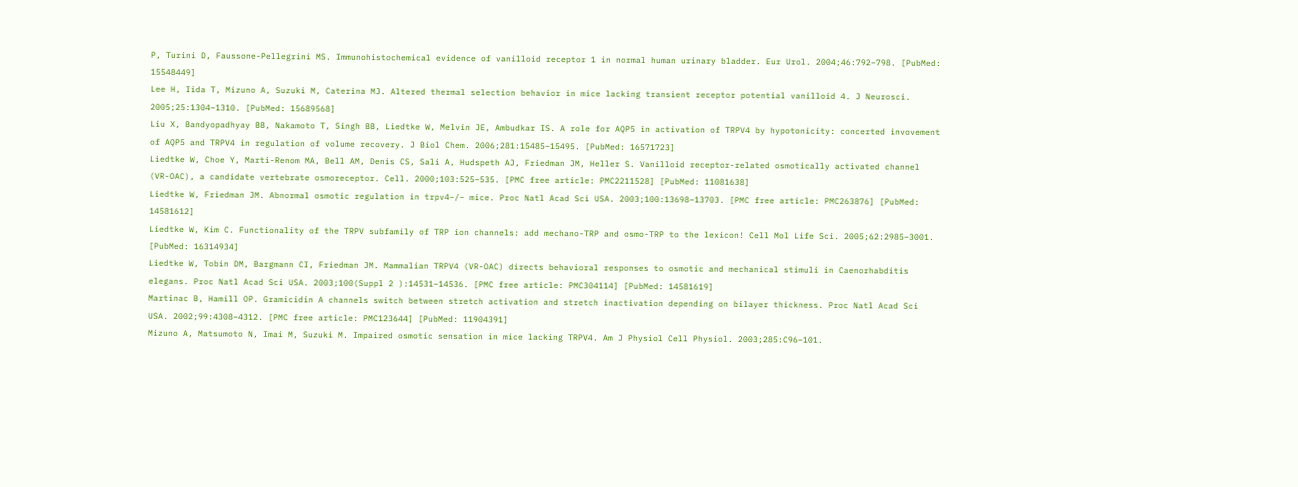P, Turini D, Faussone-Pellegrini MS. Immunohistochemical evidence of vanilloid receptor 1 in normal human urinary bladder. Eur Urol. 2004;46:792–798. [PubMed: 15548449]
Lee H, Iida T, Mizuno A, Suzuki M, Caterina MJ. Altered thermal selection behavior in mice lacking transient receptor potential vanilloid 4. J Neurosci. 2005;25:1304–1310. [PubMed: 15689568]
Liu X, Bandyopadhyay BB, Nakamoto T, Singh BB, Liedtke W, Melvin JE, Ambudkar IS. A role for AQP5 in activation of TRPV4 by hypotonicity: concerted invovement of AQP5 and TRPV4 in regulation of volume recovery. J Biol Chem. 2006;281:15485–15495. [PubMed: 16571723]
Liedtke W, Choe Y, Marti-Renom MA, Bell AM, Denis CS, Sali A, Hudspeth AJ, Friedman JM, Heller S. Vanilloid receptor-related osmotically activated channel (VR-OAC), a candidate vertebrate osmoreceptor. Cell. 2000;103:525–535. [PMC free article: PMC2211528] [PubMed: 11081638]
Liedtke W, Friedman JM. Abnormal osmotic regulation in trpv4−/− mice. Proc Natl Acad Sci USA. 2003;100:13698–13703. [PMC free article: PMC263876] [PubMed: 14581612]
Liedtke W, Kim C. Functionality of the TRPV subfamily of TRP ion channels: add mechano-TRP and osmo-TRP to the lexicon! Cell Mol Life Sci. 2005;62:2985–3001. [PubMed: 16314934]
Liedtke W, Tobin DM, Bargmann CI, Friedman JM. Mammalian TRPV4 (VR-OAC) directs behavioral responses to osmotic and mechanical stimuli in Caenorhabditis elegans. Proc Natl Acad Sci USA. 2003;100(Suppl 2 ):14531–14536. [PMC free article: PMC304114] [PubMed: 14581619]
Martinac B, Hamill OP. Gramicidin A channels switch between stretch activation and stretch inactivation depending on bilayer thickness. Proc Natl Acad Sci USA. 2002;99:4308–4312. [PMC free article: PMC123644] [PubMed: 11904391]
Mizuno A, Matsumoto N, Imai M, Suzuki M. Impaired osmotic sensation in mice lacking TRPV4. Am J Physiol Cell Physiol. 2003;285:C96–101.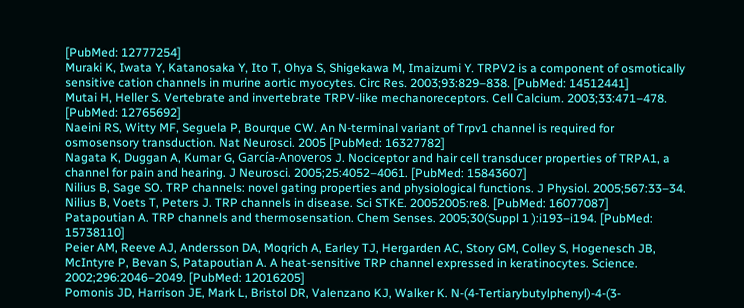[PubMed: 12777254]
Muraki K, Iwata Y, Katanosaka Y, Ito T, Ohya S, Shigekawa M, Imaizumi Y. TRPV2 is a component of osmotically sensitive cation channels in murine aortic myocytes. Circ Res. 2003;93:829–838. [PubMed: 14512441]
Mutai H, Heller S. Vertebrate and invertebrate TRPV-like mechanoreceptors. Cell Calcium. 2003;33:471–478. [PubMed: 12765692]
Naeini RS, Witty MF, Seguela P, Bourque CW. An N-terminal variant of Trpv1 channel is required for osmosensory transduction. Nat Neurosci. 2005 [PubMed: 16327782]
Nagata K, Duggan A, Kumar G, García-Anoveros J. Nociceptor and hair cell transducer properties of TRPA1, a channel for pain and hearing. J Neurosci. 2005;25:4052–4061. [PubMed: 15843607]
Nilius B, Sage SO. TRP channels: novel gating properties and physiological functions. J Physiol. 2005;567:33–34.
Nilius B, Voets T, Peters J. TRP channels in disease. Sci STKE. 20052005:re8. [PubMed: 16077087]
Patapoutian A. TRP channels and thermosensation. Chem Senses. 2005;30(Suppl 1 ):i193–i194. [PubMed: 15738110]
Peier AM, Reeve AJ, Andersson DA, Moqrich A, Earley TJ, Hergarden AC, Story GM, Colley S, Hogenesch JB, McIntyre P, Bevan S, Patapoutian A. A heat-sensitive TRP channel expressed in keratinocytes. Science. 2002;296:2046–2049. [PubMed: 12016205]
Pomonis JD, Harrison JE, Mark L, Bristol DR, Valenzano KJ, Walker K. N-(4-Tertiarybutylphenyl)-4-(3-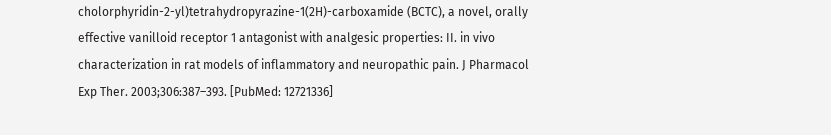cholorphyridin-2-yl)tetrahydropyrazine-1(2H)-carboxamide (BCTC), a novel, orally effective vanilloid receptor 1 antagonist with analgesic properties: II. in vivo characterization in rat models of inflammatory and neuropathic pain. J Pharmacol Exp Ther. 2003;306:387–393. [PubMed: 12721336]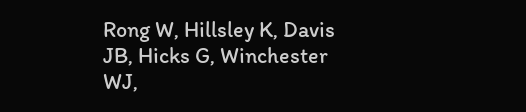Rong W, Hillsley K, Davis JB, Hicks G, Winchester WJ,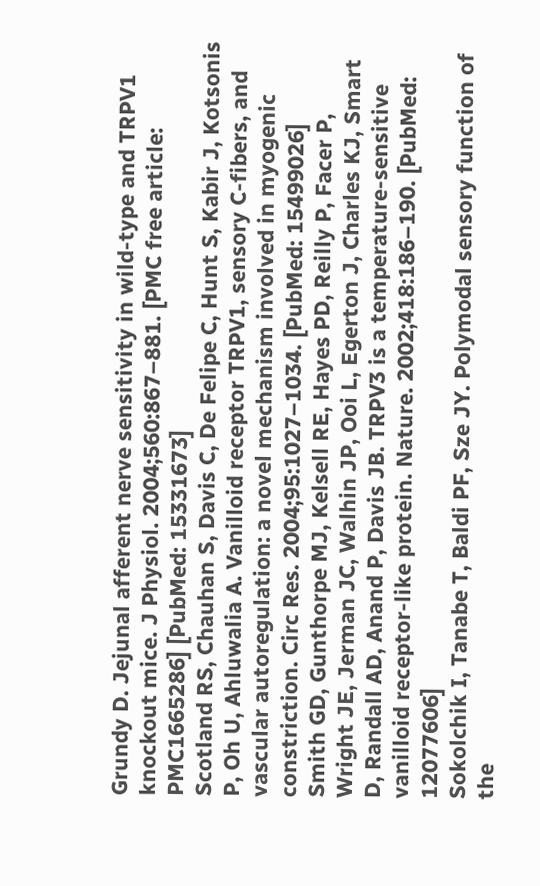Grundy D. Jejunal afferent nerve sensitivity in wild-type and TRPV1 knockout mice. J Physiol. 2004;560:867–881. [PMC free article: PMC1665286] [PubMed: 15331673]
Scotland RS, Chauhan S, Davis C, De Felipe C, Hunt S, Kabir J, Kotsonis P, Oh U, Ahluwalia A. Vanilloid receptor TRPV1, sensory C-fibers, and vascular autoregulation: a novel mechanism involved in myogenic constriction. Circ Res. 2004;95:1027–1034. [PubMed: 15499026]
Smith GD, Gunthorpe MJ, Kelsell RE, Hayes PD, Reilly P, Facer P, Wright JE, Jerman JC, Walhin JP, Ooi L, Egerton J, Charles KJ, Smart D, Randall AD, Anand P, Davis JB. TRPV3 is a temperature-sensitive vanilloid receptor-like protein. Nature. 2002;418:186–190. [PubMed: 12077606]
Sokolchik I, Tanabe T, Baldi PF, Sze JY. Polymodal sensory function of the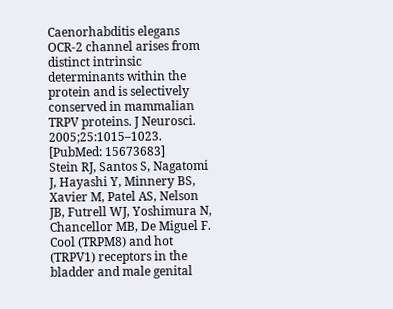Caenorhabditis elegans OCR-2 channel arises from distinct intrinsic determinants within the protein and is selectively conserved in mammalian TRPV proteins. J Neurosci. 2005;25:1015–1023. [PubMed: 15673683]
Stein RJ, Santos S, Nagatomi J, Hayashi Y, Minnery BS, Xavier M, Patel AS, Nelson JB, Futrell WJ, Yoshimura N, Chancellor MB, De Miguel F. Cool (TRPM8) and hot (TRPV1) receptors in the bladder and male genital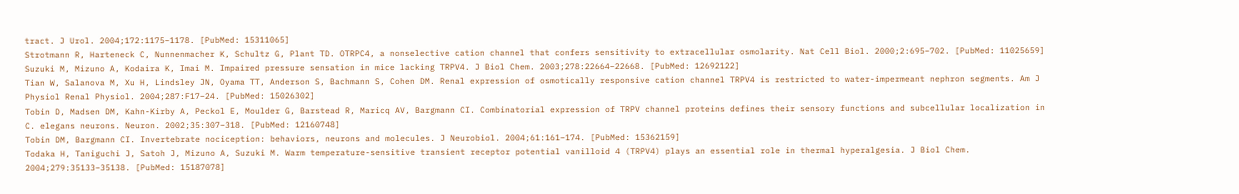tract. J Urol. 2004;172:1175–1178. [PubMed: 15311065]
Strotmann R, Harteneck C, Nunnenmacher K, Schultz G, Plant TD. OTRPC4, a nonselective cation channel that confers sensitivity to extracellular osmolarity. Nat Cell Biol. 2000;2:695–702. [PubMed: 11025659]
Suzuki M, Mizuno A, Kodaira K, Imai M. Impaired pressure sensation in mice lacking TRPV4. J Biol Chem. 2003;278:22664–22668. [PubMed: 12692122]
Tian W, Salanova M, Xu H, Lindsley JN, Oyama TT, Anderson S, Bachmann S, Cohen DM. Renal expression of osmotically responsive cation channel TRPV4 is restricted to water-impermeant nephron segments. Am J Physiol Renal Physiol. 2004;287:F17–24. [PubMed: 15026302]
Tobin D, Madsen DM, Kahn-Kirby A, Peckol E, Moulder G, Barstead R, Maricq AV, Bargmann CI. Combinatorial expression of TRPV channel proteins defines their sensory functions and subcellular localization in C. elegans neurons. Neuron. 2002;35:307–318. [PubMed: 12160748]
Tobin DM, Bargmann CI. Invertebrate nociception: behaviors, neurons and molecules. J Neurobiol. 2004;61:161–174. [PubMed: 15362159]
Todaka H, Taniguchi J, Satoh J, Mizuno A, Suzuki M. Warm temperature-sensitive transient receptor potential vanilloid 4 (TRPV4) plays an essential role in thermal hyperalgesia. J Biol Chem. 2004;279:35133–35138. [PubMed: 15187078]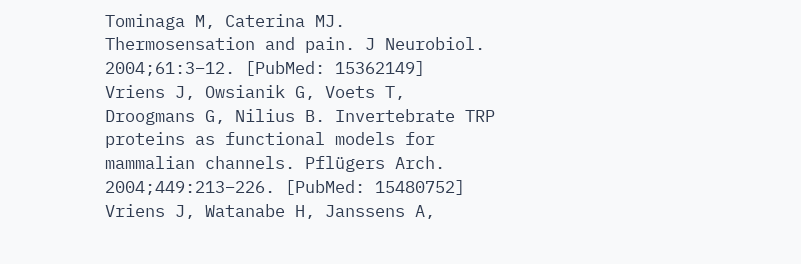Tominaga M, Caterina MJ. Thermosensation and pain. J Neurobiol. 2004;61:3–12. [PubMed: 15362149]
Vriens J, Owsianik G, Voets T, Droogmans G, Nilius B. Invertebrate TRP proteins as functional models for mammalian channels. Pflügers Arch. 2004;449:213–226. [PubMed: 15480752]
Vriens J, Watanabe H, Janssens A,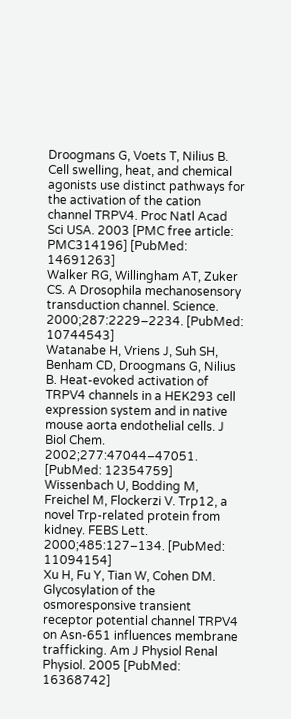Droogmans G, Voets T, Nilius B. Cell swelling, heat, and chemical agonists use distinct pathways for the activation of the cation channel TRPV4. Proc Natl Acad Sci USA. 2003 [PMC free article: PMC314196] [PubMed: 14691263]
Walker RG, Willingham AT, Zuker CS. A Drosophila mechanosensory transduction channel. Science. 2000;287:2229–2234. [PubMed: 10744543]
Watanabe H, Vriens J, Suh SH, Benham CD, Droogmans G, Nilius B. Heat-evoked activation of TRPV4 channels in a HEK293 cell expression system and in native mouse aorta endothelial cells. J Biol Chem. 2002;277:47044–47051. [PubMed: 12354759]
Wissenbach U, Bodding M, Freichel M, Flockerzi V. Trp12, a novel Trp-related protein from kidney. FEBS Lett. 2000;485:127–134. [PubMed: 11094154]
Xu H, Fu Y, Tian W, Cohen DM. Glycosylation of the osmoresponsive transient receptor potential channel TRPV4 on Asn-651 influences membrane trafficking. Am J Physiol Renal Physiol. 2005 [PubMed: 16368742]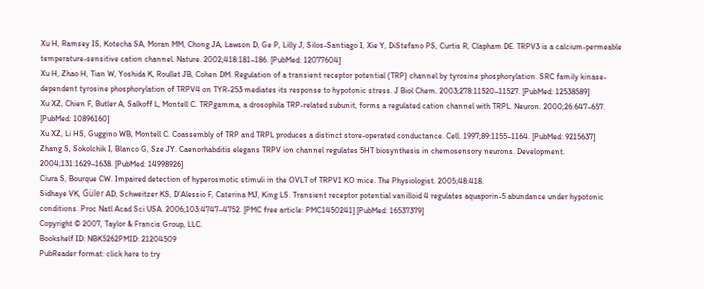Xu H, Ramsey IS, Kotecha SA, Moran MM, Chong JA, Lawson D, Ge P, Lilly J, Silos-Santiago I, Xie Y, DiStefano PS, Curtis R, Clapham DE. TRPV3 is a calcium-permeable temperature-sensitive cation channel. Nature. 2002;418:181–186. [PubMed: 12077604]
Xu H, Zhao H, Tian W, Yoshida K, Roullet JB, Cohen DM. Regulation of a transient receptor potential (TRP) channel by tyrosine phosphorylation. SRC family kinase-dependent tyrosine phosphorylation of TRPV4 on TYR-253 mediates its response to hypotonic stress. J Biol Chem. 2003;278:11520–11527. [PubMed: 12538589]
Xu XZ, Chien F, Butler A, Salkoff L, Montell C. TRPgamma, a drosophila TRP-related subunit, forms a regulated cation channel with TRPL. Neuron. 2000;26:647–657. [PubMed: 10896160]
Xu XZ, Li HS, Guggino WB, Montell C. Coassembly of TRP and TRPL produces a distinct store-operated conductance. Cell. 1997;89:1155–1164. [PubMed: 9215637]
Zhang S, Sokolchik I, Blanco G, Sze JY. Caenorhabditis elegans TRPV ion channel regulates 5HT biosynthesis in chemosensory neurons. Development. 2004;131:1629–1638. [PubMed: 14998926]
Ciura S, Bourque CW. Impaired detection of hyperosmotic stimuli in the OVLT of TRPV1 KO mice. The Physiologist. 2005;48:418.
Sidhaye VK, Güler AD, Schweitzer KS, D’Alessio F, Caterina MJ, King LS. Transient receptor potential vanilloid 4 regulates aquaporin-5 abundance under hypotonic conditions. Proc Natl Acad Sci USA. 2006;103:4747–4752. [PMC free article: PMC1450241] [PubMed: 16537379]
Copyright © 2007, Taylor & Francis Group, LLC.
Bookshelf ID: NBK5262PMID: 21204509
PubReader format: click here to try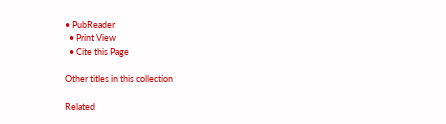• PubReader
  • Print View
  • Cite this Page

Other titles in this collection

Related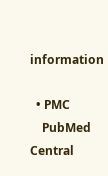information

  • PMC
    PubMed Central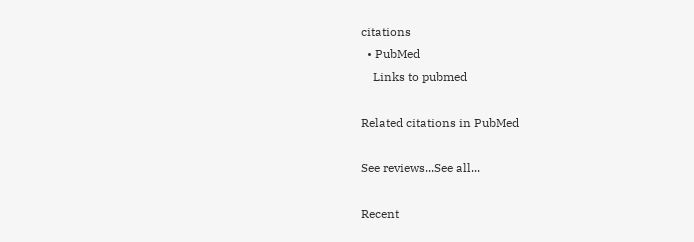citations
  • PubMed
    Links to pubmed

Related citations in PubMed

See reviews...See all...

Recent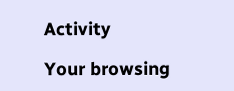Activity

Your browsing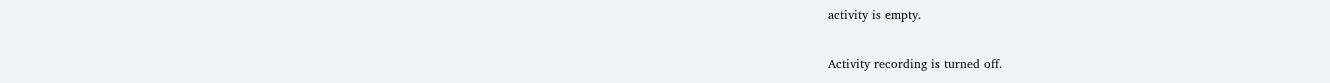activity is empty.

Activity recording is turned off.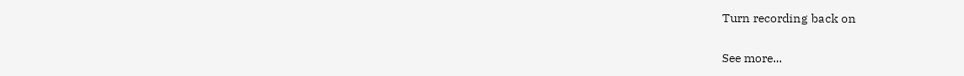Turn recording back on

See more...